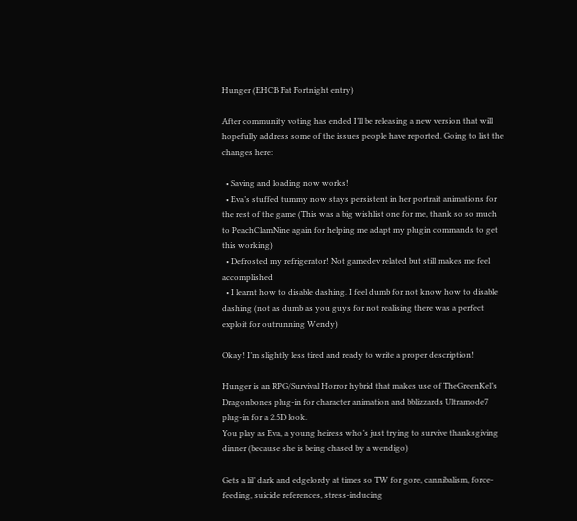Hunger (EHCB Fat Fortnight entry)

After community voting has ended I’ll be releasing a new version that will hopefully address some of the issues people have reported. Going to list the changes here:

  • Saving and loading now works!
  • Eva’s stuffed tummy now stays persistent in her portrait animations for the rest of the game (This was a big wishlist one for me, thank so so much to PeachClamNine again for helping me adapt my plugin commands to get this working)
  • Defrosted my refrigerator! Not gamedev related but still makes me feel accomplished
  • I learnt how to disable dashing. I feel dumb for not know how to disable dashing (not as dumb as you guys for not realising there was a perfect exploit for outrunning Wendy)

Okay! I’m slightly less tired and ready to write a proper description!

Hunger is an RPG/Survival Horror hybrid that makes use of TheGreenKel’s Dragonbones plug-in for character animation and bblizzards Ultramode7 plug-in for a 2.5D look.
You play as Eva, a young heiress who’s just trying to survive thanksgiving dinner (because she is being chased by a wendigo)

Gets a lil’ dark and edgelordy at times so TW for gore, cannibalism, force-feeding, suicide references, stress-inducing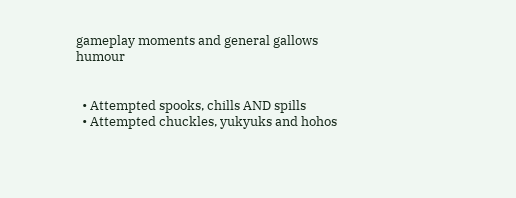gameplay moments and general gallows humour


  • Attempted spooks, chills AND spills
  • Attempted chuckles, yukyuks and hohos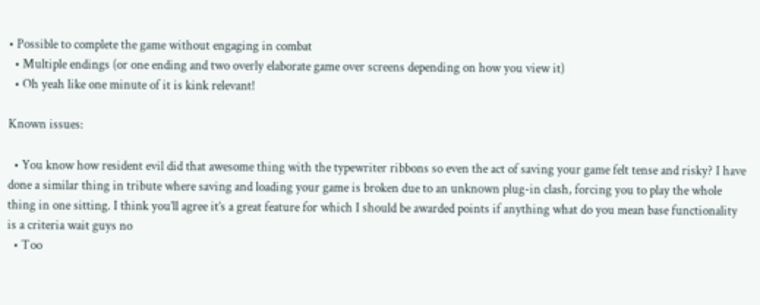• Possible to complete the game without engaging in combat
  • Multiple endings (or one ending and two overly elaborate game over screens depending on how you view it)
  • Oh yeah like one minute of it is kink relevant!

Known issues:

  • You know how resident evil did that awesome thing with the typewriter ribbons so even the act of saving your game felt tense and risky? I have done a similar thing in tribute where saving and loading your game is broken due to an unknown plug-in clash, forcing you to play the whole thing in one sitting. I think you’ll agree it’s a great feature for which I should be awarded points if anything what do you mean base functionality is a criteria wait guys no
  • Too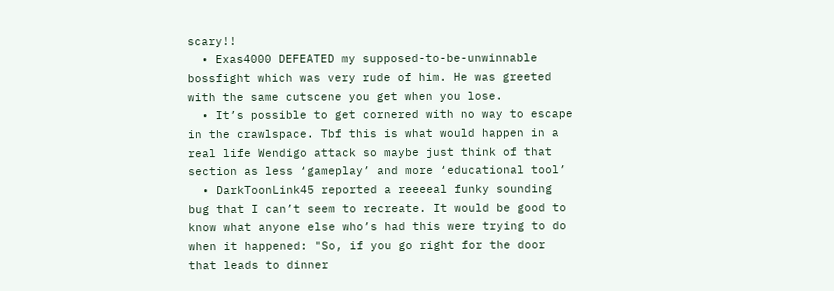scary!!
  • Exas4000 DEFEATED my supposed-to-be-unwinnable bossfight which was very rude of him. He was greeted with the same cutscene you get when you lose.
  • It’s possible to get cornered with no way to escape in the crawlspace. Tbf this is what would happen in a real life Wendigo attack so maybe just think of that section as less ‘gameplay’ and more ‘educational tool’
  • DarkToonLink45 reported a reeeeal funky sounding bug that I can’t seem to recreate. It would be good to know what anyone else who’s had this were trying to do when it happened: "So, if you go right for the door that leads to dinner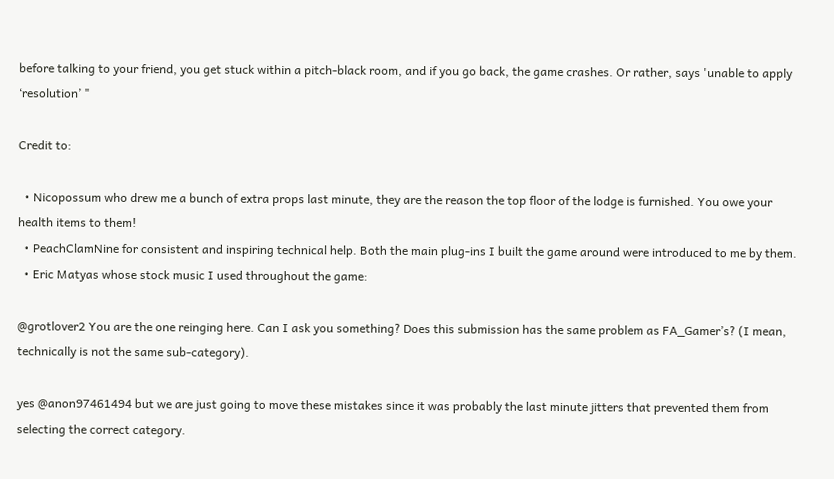before talking to your friend, you get stuck within a pitch-black room, and if you go back, the game crashes. Or rather, says 'unable to apply ‘resolution’ "

Credit to:

  • Nicopossum who drew me a bunch of extra props last minute, they are the reason the top floor of the lodge is furnished. You owe your health items to them!
  • PeachClamNine for consistent and inspiring technical help. Both the main plug-ins I built the game around were introduced to me by them.
  • Eric Matyas whose stock music I used throughout the game:

@grotlover2 You are the one reinging here. Can I ask you something? Does this submission has the same problem as FA_Gamer’s? (I mean, technically is not the same sub-category).

yes @anon97461494 but we are just going to move these mistakes since it was probably the last minute jitters that prevented them from selecting the correct category.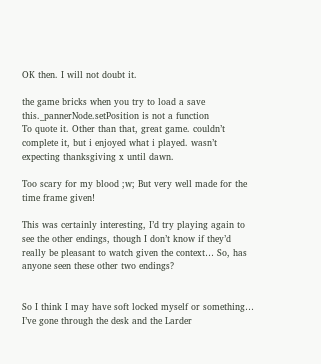OK then. I will not doubt it.

the game bricks when you try to load a save
this._pannerNode.setPosition is not a function
To quote it. Other than that, great game. couldn’t complete it, but i enjoyed what i played. wasn’t expecting thanksgiving x until dawn.

Too scary for my blood ;w; But very well made for the time frame given!

This was certainly interesting, I’d try playing again to see the other endings, though I don’t know if they’d really be pleasant to watch given the context… So, has anyone seen these other two endings?


So I think I may have soft locked myself or something…
I’ve gone through the desk and the Larder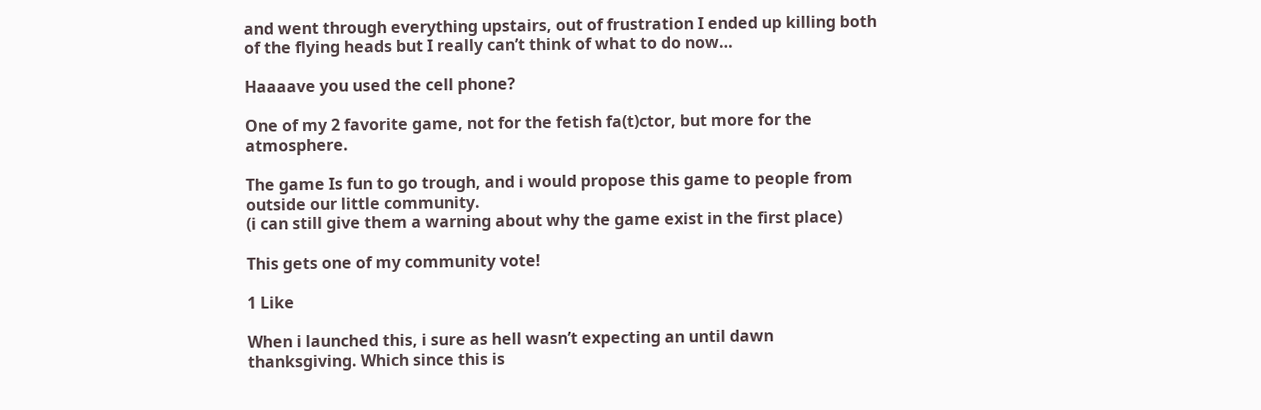and went through everything upstairs, out of frustration I ended up killing both of the flying heads but I really can’t think of what to do now…

Haaaave you used the cell phone?

One of my 2 favorite game, not for the fetish fa(t)ctor, but more for the atmosphere.

The game Is fun to go trough, and i would propose this game to people from outside our little community.
(i can still give them a warning about why the game exist in the first place)

This gets one of my community vote!

1 Like

When i launched this, i sure as hell wasn’t expecting an until dawn thanksgiving. Which since this is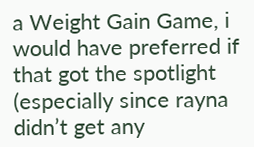a Weight Gain Game, i would have preferred if that got the spotlight (especially since rayna didn’t get any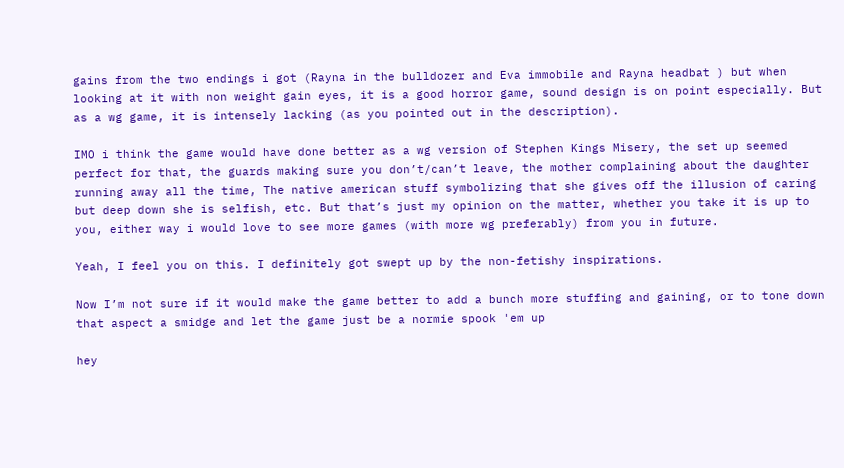gains from the two endings i got (Rayna in the bulldozer and Eva immobile and Rayna headbat ) but when looking at it with non weight gain eyes, it is a good horror game, sound design is on point especially. But as a wg game, it is intensely lacking (as you pointed out in the description).

IMO i think the game would have done better as a wg version of Stephen Kings Misery, the set up seemed perfect for that, the guards making sure you don’t/can’t leave, the mother complaining about the daughter running away all the time, The native american stuff symbolizing that she gives off the illusion of caring but deep down she is selfish, etc. But that’s just my opinion on the matter, whether you take it is up to you, either way i would love to see more games (with more wg preferably) from you in future.

Yeah, I feel you on this. I definitely got swept up by the non-fetishy inspirations.

Now I’m not sure if it would make the game better to add a bunch more stuffing and gaining, or to tone down that aspect a smidge and let the game just be a normie spook 'em up

hey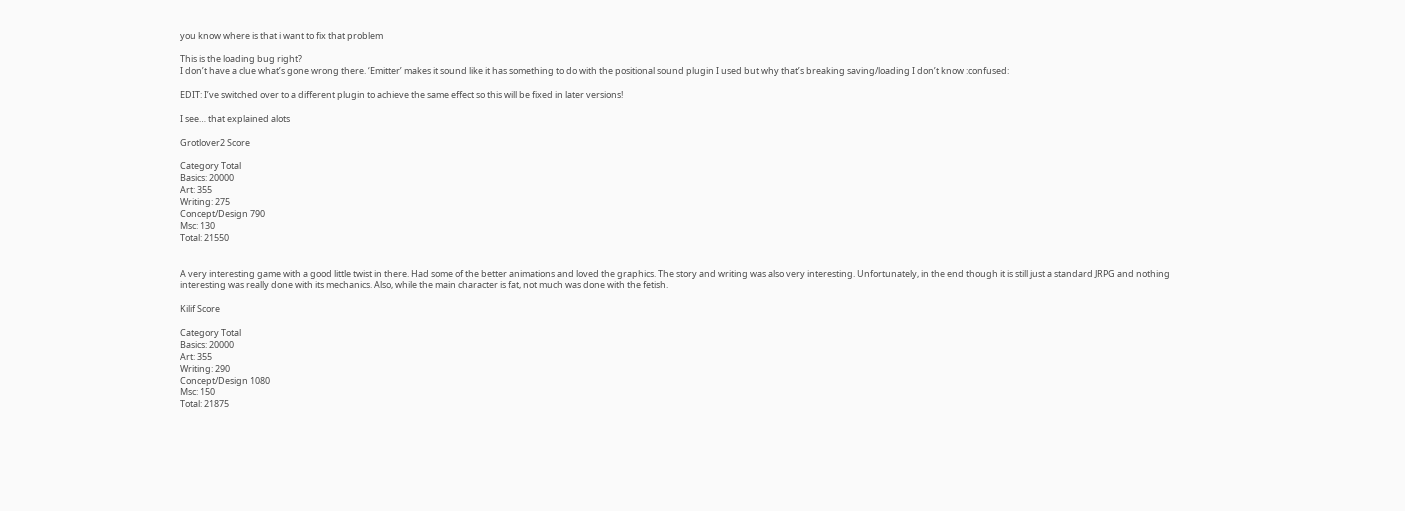you know where is that i want to fix that problem

This is the loading bug right?
I don’t have a clue what’s gone wrong there. ‘Emitter’ makes it sound like it has something to do with the positional sound plugin I used but why that’s breaking saving/loading I don’t know :confused:

EDIT: I’ve switched over to a different plugin to achieve the same effect so this will be fixed in later versions!

I see… that explained alots

Grotlover2 Score

Category Total
Basics: 20000
Art: 355
Writing: 275
Concept/Design 790
Msc: 130
Total: 21550


A very interesting game with a good little twist in there. Had some of the better animations and loved the graphics. The story and writing was also very interesting. Unfortunately, in the end though it is still just a standard JRPG and nothing interesting was really done with its mechanics. Also, while the main character is fat, not much was done with the fetish.

Kilif Score

Category Total
Basics: 20000
Art: 355
Writing: 290
Concept/Design 1080
Msc: 150
Total: 21875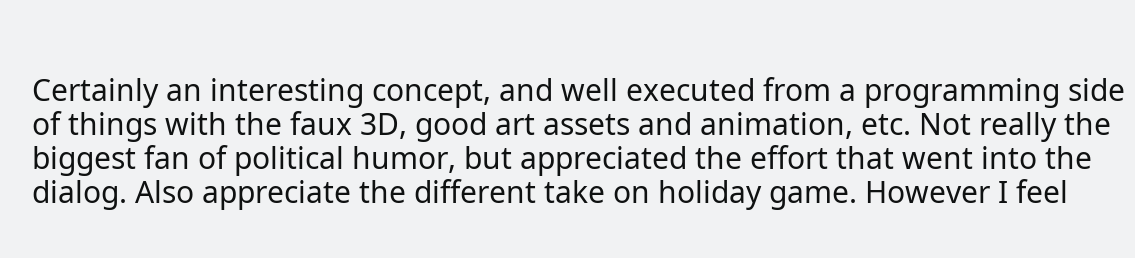Certainly an interesting concept, and well executed from a programming side of things with the faux 3D, good art assets and animation, etc. Not really the biggest fan of political humor, but appreciated the effort that went into the dialog. Also appreciate the different take on holiday game. However I feel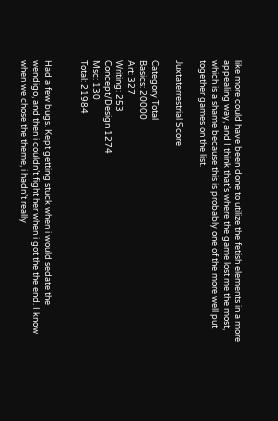like more could have been done to utilize the fetish elements in a more appealing way, and I think that’s where the game lost me the most, which is a shame because this is probably one of the more well put together games on the list.

Juxtaterrestrial Score

Category Total
Basics: 20000
Art: 327
Writing: 253
Concept/Design 1274
Msc: 130
Total: 21984


Had a few bugs. Kept getting stuck when i would sedate the wendigo, and then i couldn’t fight her when i got the the end. I know when we chose the theme, i hadn’t really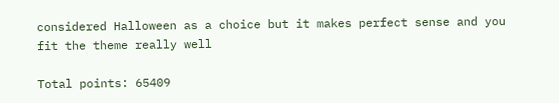considered Halloween as a choice but it makes perfect sense and you fit the theme really well

Total points: 65409